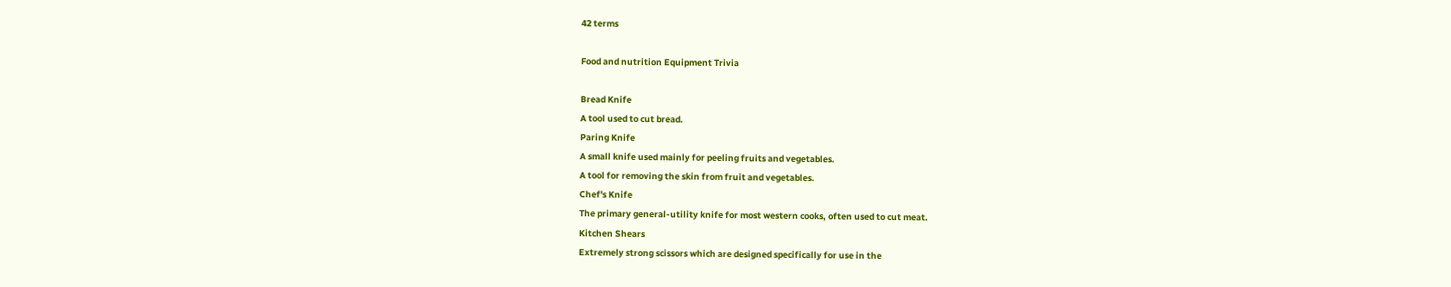42 terms

Food and nutrition Equipment Trivia

Bread Knife
A tool used to cut bread.
Paring Knife
A small knife used mainly for peeling fruits and vegetables.
A tool for removing the skin from fruit and vegetables.
Chef's Knife
The primary general-utility knife for most western cooks, often used to cut meat.
Kitchen Shears
Extremely strong scissors which are designed specifically for use in the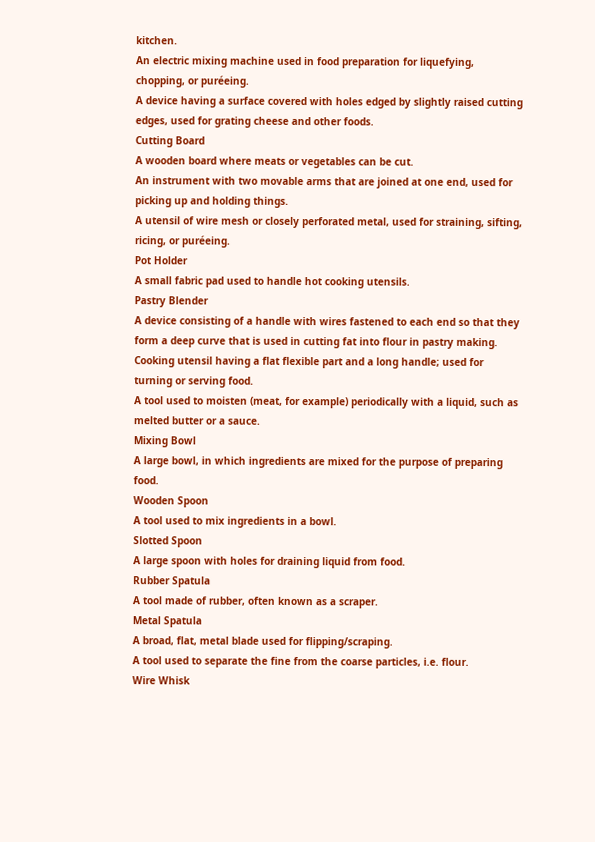kitchen.
An electric mixing machine used in food preparation for liquefying, chopping, or puréeing.
A device having a surface covered with holes edged by slightly raised cutting edges, used for grating cheese and other foods.
Cutting Board
A wooden board where meats or vegetables can be cut.
An instrument with two movable arms that are joined at one end, used for picking up and holding things.
A utensil of wire mesh or closely perforated metal, used for straining, sifting, ricing, or puréeing.
Pot Holder
A small fabric pad used to handle hot cooking utensils.
Pastry Blender
A device consisting of a handle with wires fastened to each end so that they form a deep curve that is used in cutting fat into flour in pastry making.
Cooking utensil having a flat flexible part and a long handle; used for turning or serving food.
A tool used to moisten (meat, for example) periodically with a liquid, such as melted butter or a sauce.
Mixing Bowl
A large bowl, in which ingredients are mixed for the purpose of preparing food.
Wooden Spoon
A tool used to mix ingredients in a bowl.
Slotted Spoon
A large spoon with holes for draining liquid from food.
Rubber Spatula
A tool made of rubber, often known as a scraper.
Metal Spatula
A broad, flat, metal blade used for flipping/scraping.
A tool used to separate the fine from the coarse particles, i.e. flour.
Wire Whisk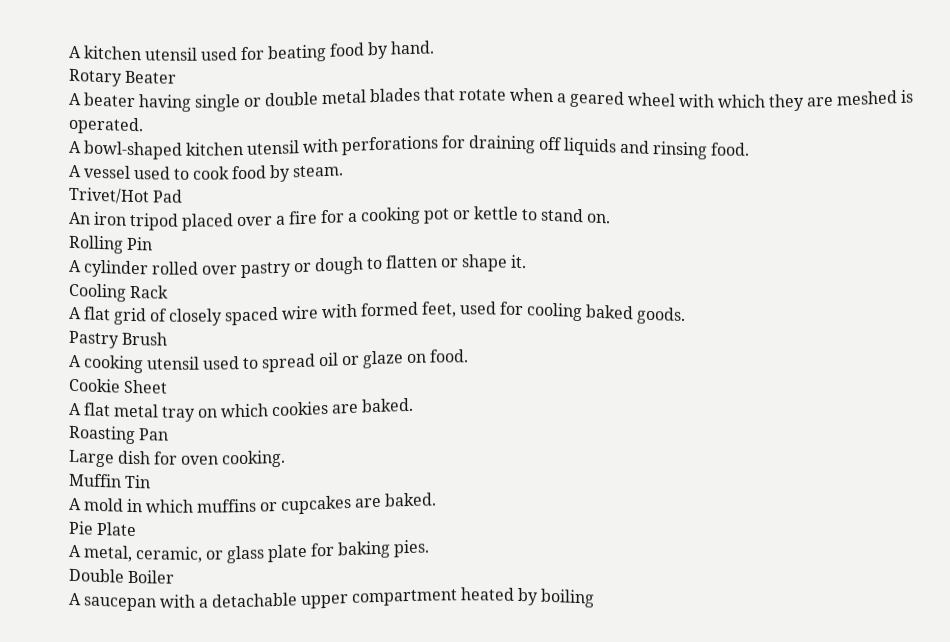A kitchen utensil used for beating food by hand.
Rotary Beater
A beater having single or double metal blades that rotate when a geared wheel with which they are meshed is operated.
A bowl-shaped kitchen utensil with perforations for draining off liquids and rinsing food.
A vessel used to cook food by steam.
Trivet/Hot Pad
An iron tripod placed over a fire for a cooking pot or kettle to stand on.
Rolling Pin
A cylinder rolled over pastry or dough to flatten or shape it.
Cooling Rack
A flat grid of closely spaced wire with formed feet, used for cooling baked goods.
Pastry Brush
A cooking utensil used to spread oil or glaze on food.
Cookie Sheet
A flat metal tray on which cookies are baked.
Roasting Pan
Large dish for oven cooking.
Muffin Tin
A mold in which muffins or cupcakes are baked.
Pie Plate
A metal, ceramic, or glass plate for baking pies.
Double Boiler
A saucepan with a detachable upper compartment heated by boiling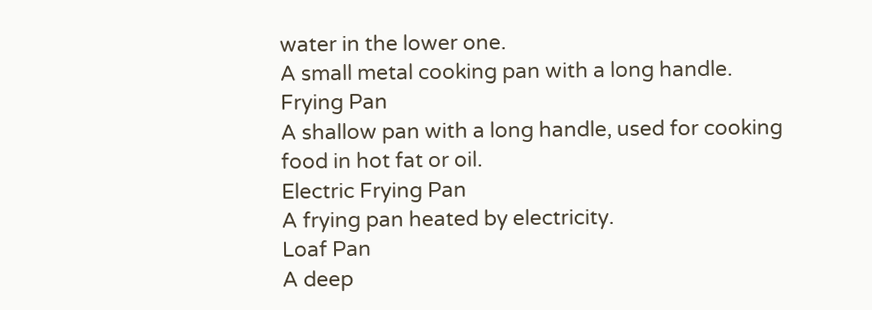water in the lower one.
A small metal cooking pan with a long handle.
Frying Pan
A shallow pan with a long handle, used for cooking food in hot fat or oil.
Electric Frying Pan
A frying pan heated by electricity.
Loaf Pan
A deep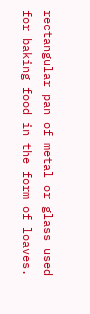rectangular pan of metal or glass used for baking food in the form of loaves.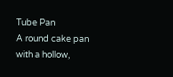Tube Pan
A round cake pan with a hollow,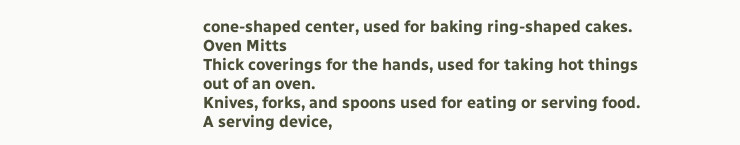cone-shaped center, used for baking ring-shaped cakes.
Oven Mitts
Thick coverings for the hands, used for taking hot things out of an oven.
Knives, forks, and spoons used for eating or serving food.
A serving device,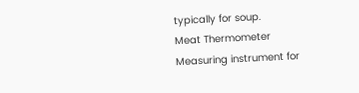typically for soup.
Meat Thermometer
Measuring instrument for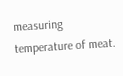measuring temperature of meat.